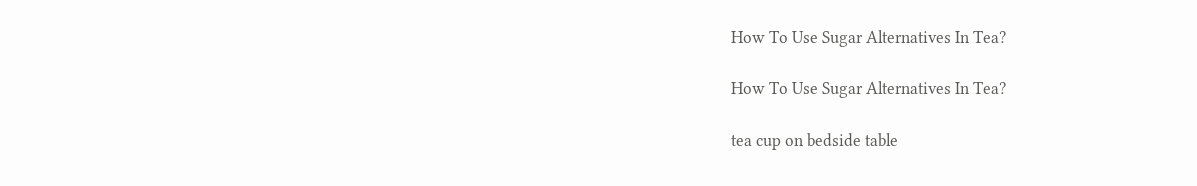How To Use Sugar Alternatives In Tea?

How To Use Sugar Alternatives In Tea?

tea cup on bedside table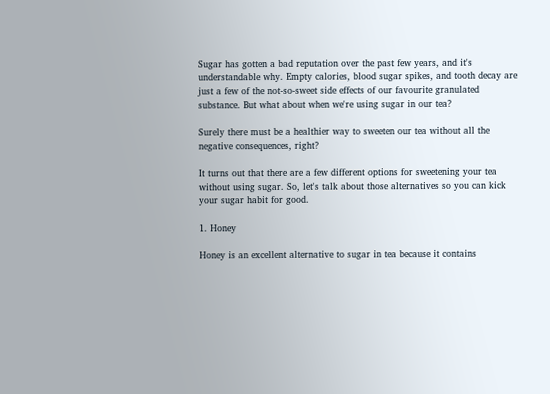Sugar has gotten a bad reputation over the past few years, and it's understandable why. Empty calories, blood sugar spikes, and tooth decay are just a few of the not-so-sweet side effects of our favourite granulated substance. But what about when we're using sugar in our tea?

Surely there must be a healthier way to sweeten our tea without all the negative consequences, right?

It turns out that there are a few different options for sweetening your tea without using sugar. So, let's talk about those alternatives so you can kick your sugar habit for good.

1. Honey

Honey is an excellent alternative to sugar in tea because it contains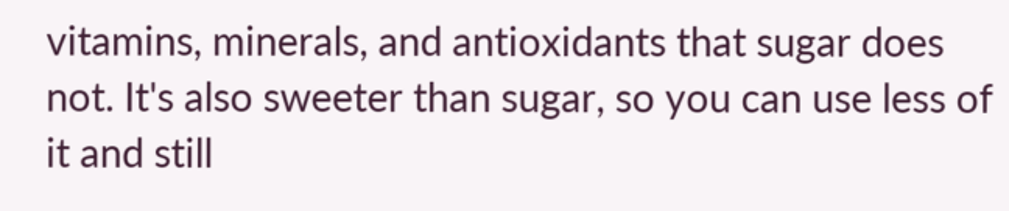vitamins, minerals, and antioxidants that sugar does not. It's also sweeter than sugar, so you can use less of it and still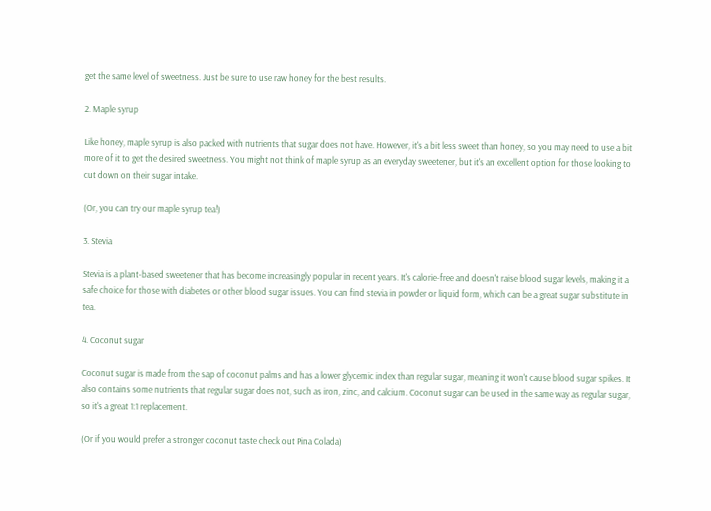get the same level of sweetness. Just be sure to use raw honey for the best results.

2. Maple syrup

Like honey, maple syrup is also packed with nutrients that sugar does not have. However, it's a bit less sweet than honey, so you may need to use a bit more of it to get the desired sweetness. You might not think of maple syrup as an everyday sweetener, but it's an excellent option for those looking to cut down on their sugar intake.

(Or, you can try our maple syrup tea!)

3. Stevia

Stevia is a plant-based sweetener that has become increasingly popular in recent years. It's calorie-free and doesn't raise blood sugar levels, making it a safe choice for those with diabetes or other blood sugar issues. You can find stevia in powder or liquid form, which can be a great sugar substitute in tea.

4. Coconut sugar

Coconut sugar is made from the sap of coconut palms and has a lower glycemic index than regular sugar, meaning it won't cause blood sugar spikes. It also contains some nutrients that regular sugar does not, such as iron, zinc, and calcium. Coconut sugar can be used in the same way as regular sugar, so it's a great 1:1 replacement.

(Or if you would prefer a stronger coconut taste check out Pina Colada)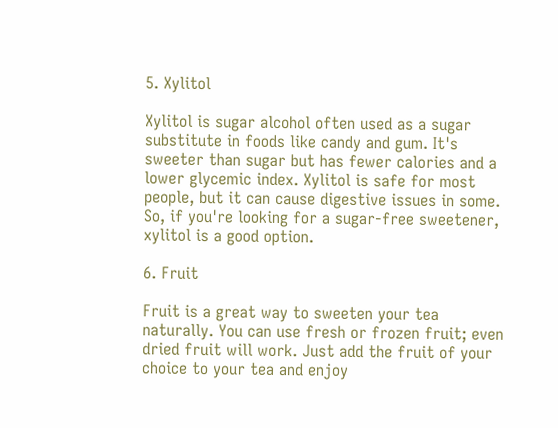5. Xylitol

Xylitol is sugar alcohol often used as a sugar substitute in foods like candy and gum. It's sweeter than sugar but has fewer calories and a lower glycemic index. Xylitol is safe for most people, but it can cause digestive issues in some. So, if you're looking for a sugar-free sweetener, xylitol is a good option.

6. Fruit

Fruit is a great way to sweeten your tea naturally. You can use fresh or frozen fruit; even dried fruit will work. Just add the fruit of your choice to your tea and enjoy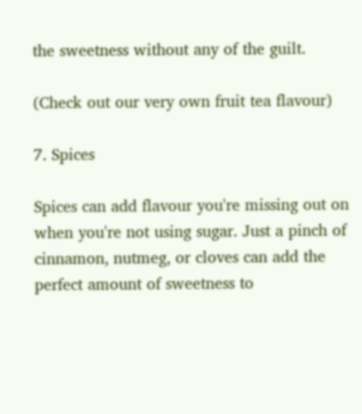the sweetness without any of the guilt.

(Check out our very own fruit tea flavour)

7. Spices

Spices can add flavour you're missing out on when you're not using sugar. Just a pinch of cinnamon, nutmeg, or cloves can add the perfect amount of sweetness to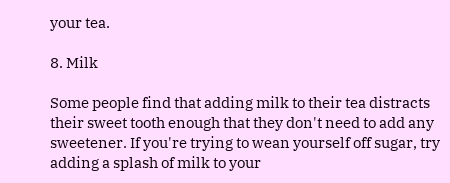your tea.

8. Milk

Some people find that adding milk to their tea distracts their sweet tooth enough that they don't need to add any sweetener. If you're trying to wean yourself off sugar, try adding a splash of milk to your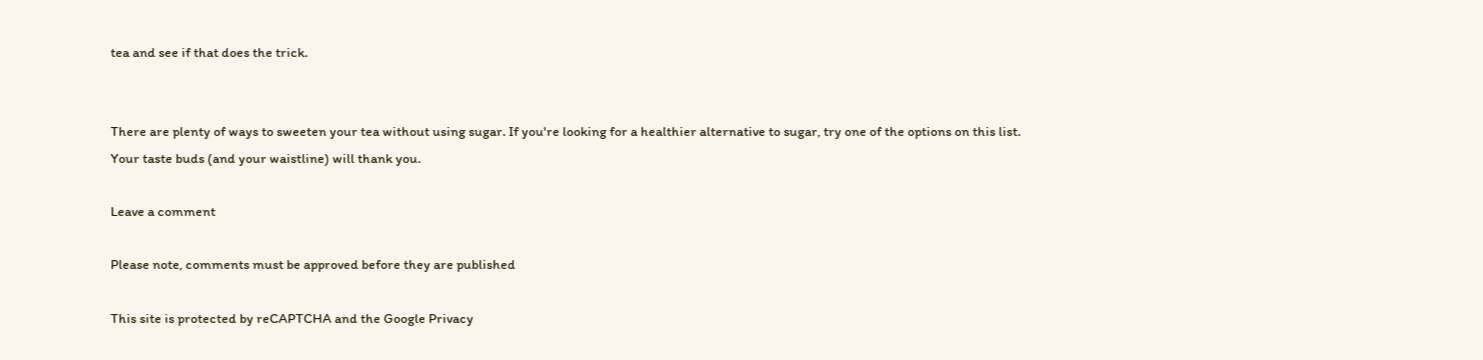tea and see if that does the trick.


There are plenty of ways to sweeten your tea without using sugar. If you're looking for a healthier alternative to sugar, try one of the options on this list. Your taste buds (and your waistline) will thank you.

Leave a comment

Please note, comments must be approved before they are published

This site is protected by reCAPTCHA and the Google Privacy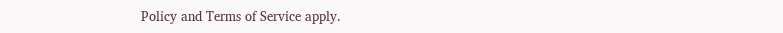Policy and Terms of Service apply.